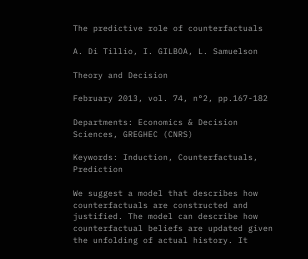The predictive role of counterfactuals

A. Di Tillio, I. GILBOA, L. Samuelson

Theory and Decision

February 2013, vol. 74, n°2, pp.167-182

Departments: Economics & Decision Sciences, GREGHEC (CNRS)

Keywords: Induction, Counterfactuals, Prediction

We suggest a model that describes how counterfactuals are constructed and justified. The model can describe how counterfactual beliefs are updated given the unfolding of actual history. It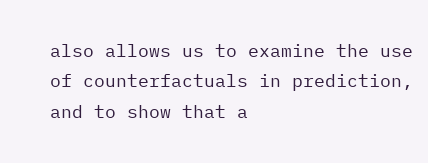also allows us to examine the use of counterfactuals in prediction, and to show that a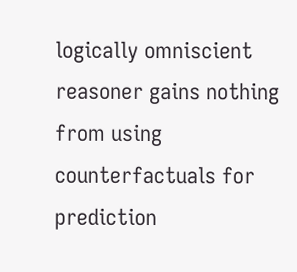logically omniscient reasoner gains nothing from using counterfactuals for prediction